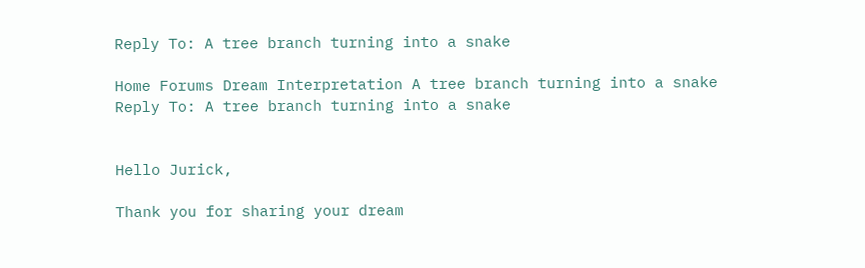Reply To: A tree branch turning into a snake

Home Forums Dream Interpretation A tree branch turning into a snake Reply To: A tree branch turning into a snake


Hello Jurick,

Thank you for sharing your dream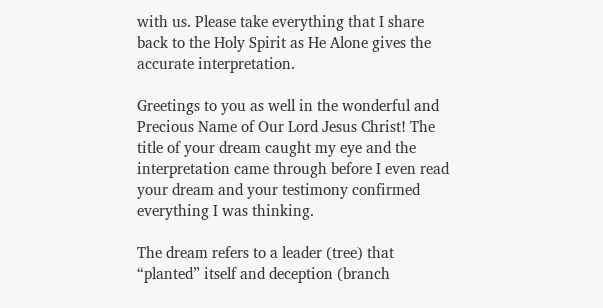with us. Please take everything that I share back to the Holy Spirit as He Alone gives the accurate interpretation.

Greetings to you as well in the wonderful and Precious Name of Our Lord Jesus Christ! The title of your dream caught my eye and the interpretation came through before I even read your dream and your testimony confirmed everything I was thinking.

The dream refers to a leader (tree) that “planted” itself and deception (branch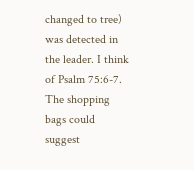changed to tree) was detected in the leader. I think of Psalm 75:6-7. The shopping bags could suggest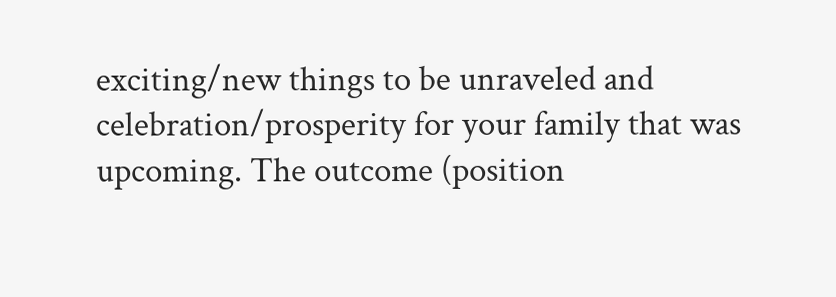exciting/new things to be unraveled and celebration/prosperity for your family that was upcoming. The outcome (position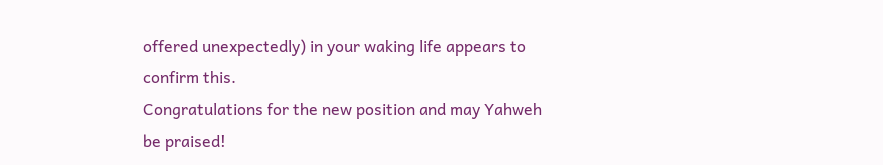offered unexpectedly) in your waking life appears to confirm this.
Congratulations for the new position and may Yahweh be praised!